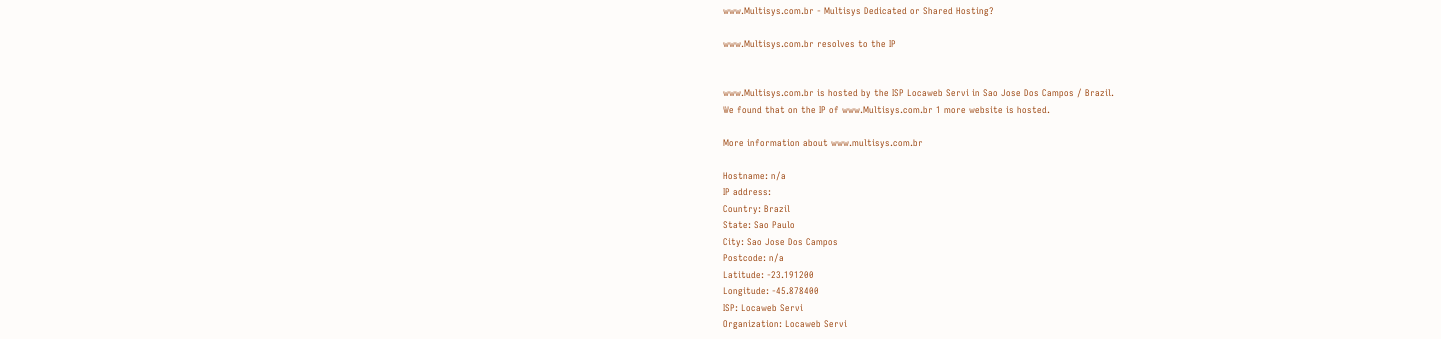www.Multisys.com.br - Multisys Dedicated or Shared Hosting?

www.Multisys.com.br resolves to the IP


www.Multisys.com.br is hosted by the ISP Locaweb Servi in Sao Jose Dos Campos / Brazil.
We found that on the IP of www.Multisys.com.br 1 more website is hosted.

More information about www.multisys.com.br

Hostname: n/a
IP address:
Country: Brazil
State: Sao Paulo
City: Sao Jose Dos Campos
Postcode: n/a
Latitude: -23.191200
Longitude: -45.878400
ISP: Locaweb Servi
Organization: Locaweb Servi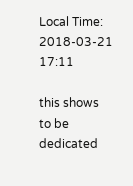Local Time: 2018-03-21 17:11

this shows to be dedicated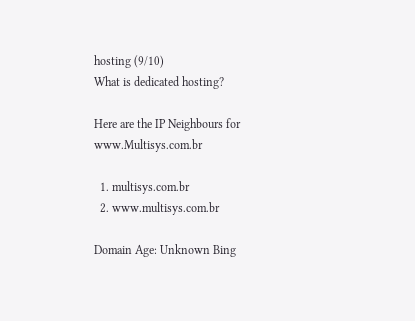hosting (9/10)
What is dedicated hosting?

Here are the IP Neighbours for www.Multisys.com.br

  1. multisys.com.br
  2. www.multisys.com.br

Domain Age: Unknown Bing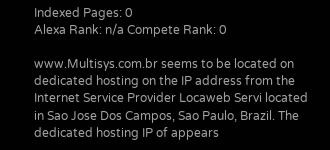Indexed Pages: 0
Alexa Rank: n/a Compete Rank: 0

www.Multisys.com.br seems to be located on dedicated hosting on the IP address from the Internet Service Provider Locaweb Servi located in Sao Jose Dos Campos, Sao Paulo, Brazil. The dedicated hosting IP of appears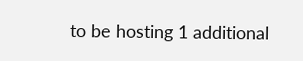to be hosting 1 additional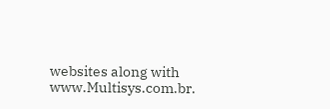websites along with www.Multisys.com.br.